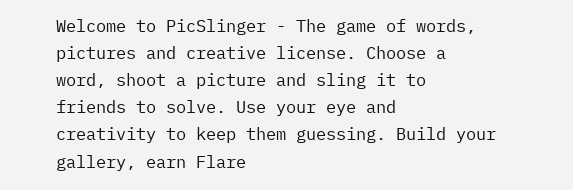Welcome to PicSlinger - The game of words, pictures and creative license. Choose a word, shoot a picture and sling it to friends to solve. Use your eye and creativity to keep them guessing. Build your gallery, earn Flare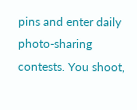pins and enter daily photo-sharing contests. You shoot,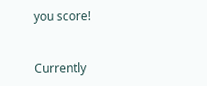you score!


Currently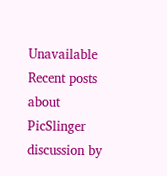Unavailable
Recent posts about PicSlinger
discussion by